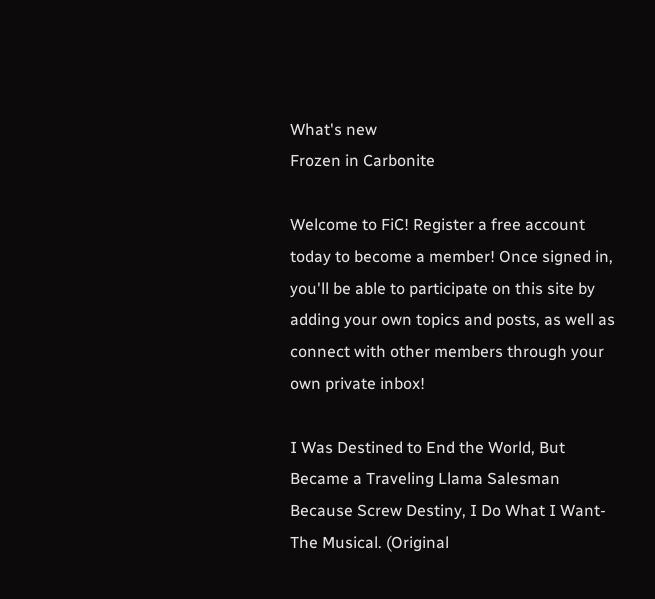What's new
Frozen in Carbonite

Welcome to FiC! Register a free account today to become a member! Once signed in, you'll be able to participate on this site by adding your own topics and posts, as well as connect with other members through your own private inbox!

I Was Destined to End the World, But Became a Traveling Llama Salesman Because Screw Destiny, I Do What I Want-The Musical. (Original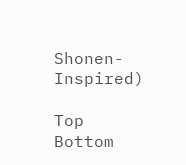Shonen-Inspired)

Top Bottom